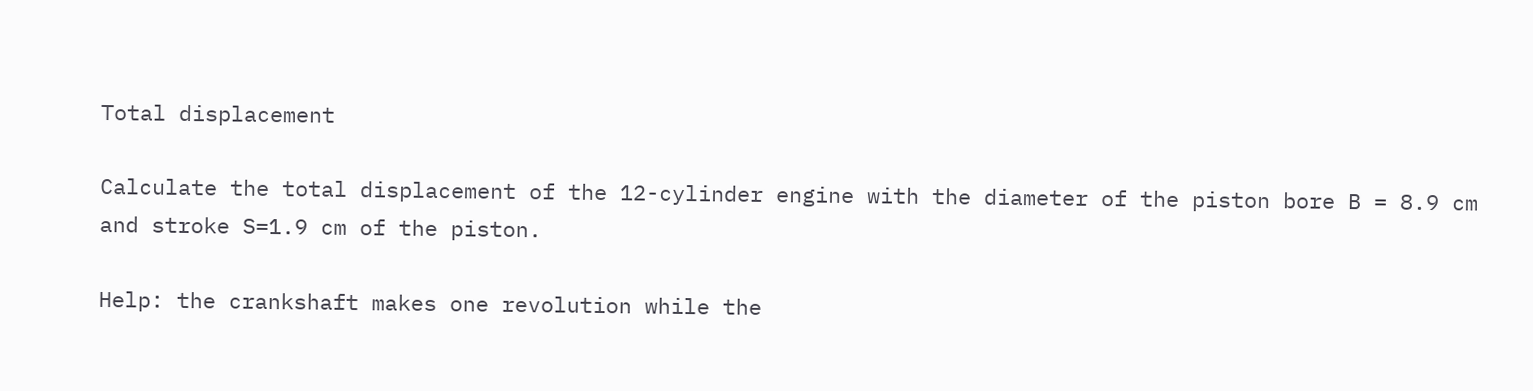Total displacement

Calculate the total displacement of the 12-cylinder engine with the diameter of the piston bore B = 8.9 cm and stroke S=1.9 cm of the piston.

Help: the crankshaft makes one revolution while the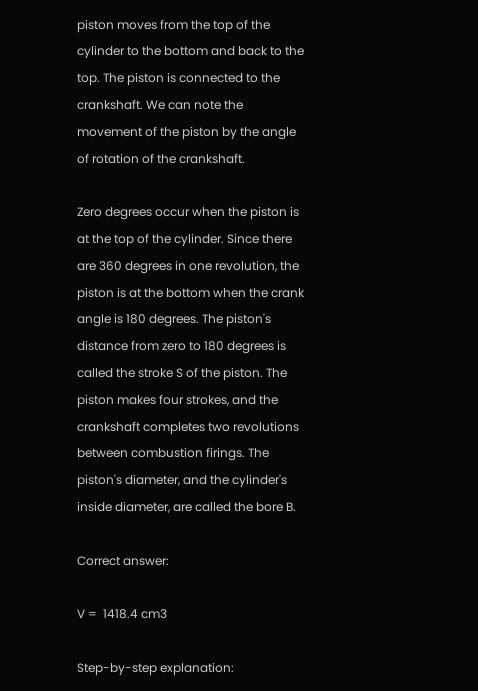piston moves from the top of the cylinder to the bottom and back to the top. The piston is connected to the crankshaft. We can note the movement of the piston by the angle of rotation of the crankshaft.

Zero degrees occur when the piston is at the top of the cylinder. Since there are 360 degrees in one revolution, the piston is at the bottom when the crank angle is 180 degrees. The piston's distance from zero to 180 degrees is called the stroke S of the piston. The piston makes four strokes, and the crankshaft completes two revolutions between combustion firings. The piston's diameter, and the cylinder's inside diameter, are called the bore B.

Correct answer:

V =  1418.4 cm3

Step-by-step explanation: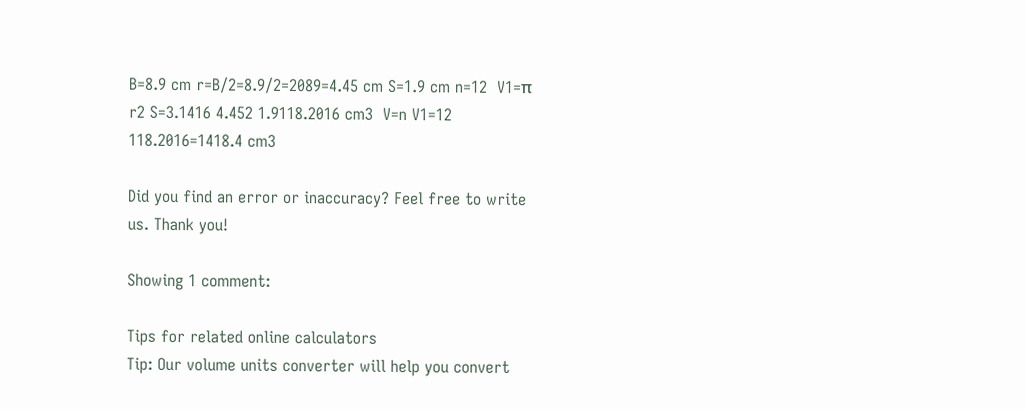B=8.9 cm r=B/2=8.9/2=2089=4.45 cm S=1.9 cm n=12  V1=π r2 S=3.1416 4.452 1.9118.2016 cm3  V=n V1=12 118.2016=1418.4 cm3

Did you find an error or inaccuracy? Feel free to write us. Thank you!

Showing 1 comment:

Tips for related online calculators
Tip: Our volume units converter will help you convert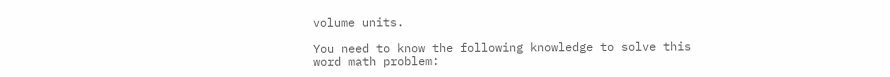volume units.

You need to know the following knowledge to solve this word math problem: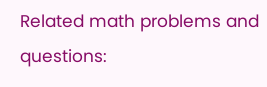Related math problems and questions: